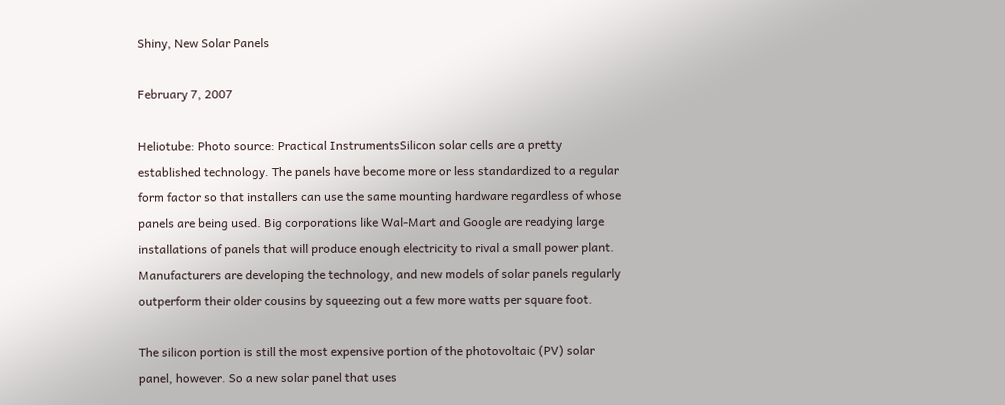Shiny, New Solar Panels

February 7, 2007

Heliotube: Photo source: Practical InstrumentsSilicon solar cells are a pretty established technology. The panels have become more or less standardized to a regular form factor so that installers can use the same mounting hardware regardless of whose panels are being used. Big corporations like Wal-Mart and Google are readying large installations of panels that will produce enough electricity to rival a small power plant. Manufacturers are developing the technology, and new models of solar panels regularly outperform their older cousins by squeezing out a few more watts per square foot.

The silicon portion is still the most expensive portion of the photovoltaic (PV) solar panel, however. So a new solar panel that uses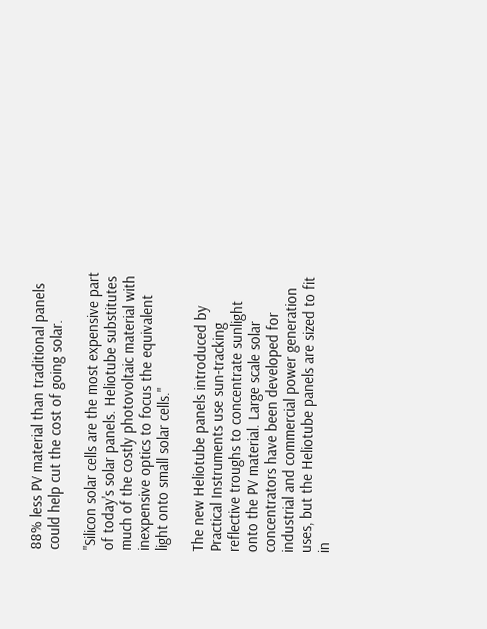88% less PV material than traditional panels could help cut the cost of going solar.

"Silicon solar cells are the most expensive part of today's solar panels. Heliotube substitutes much of the costly photovoltaic material with inexpensive optics to focus the equivalent light onto small solar cells."

The new Heliotube panels introduced by Practical Instruments use sun-tracking reflective troughs to concentrate sunlight onto the PV material. Large scale solar concentrators have been developed for industrial and commercial power generation uses, but the Heliotube panels are sized to fit in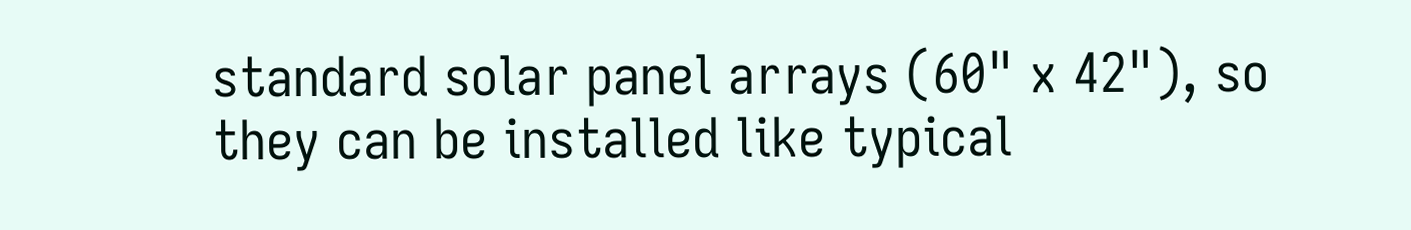standard solar panel arrays (60" x 42"), so they can be installed like typical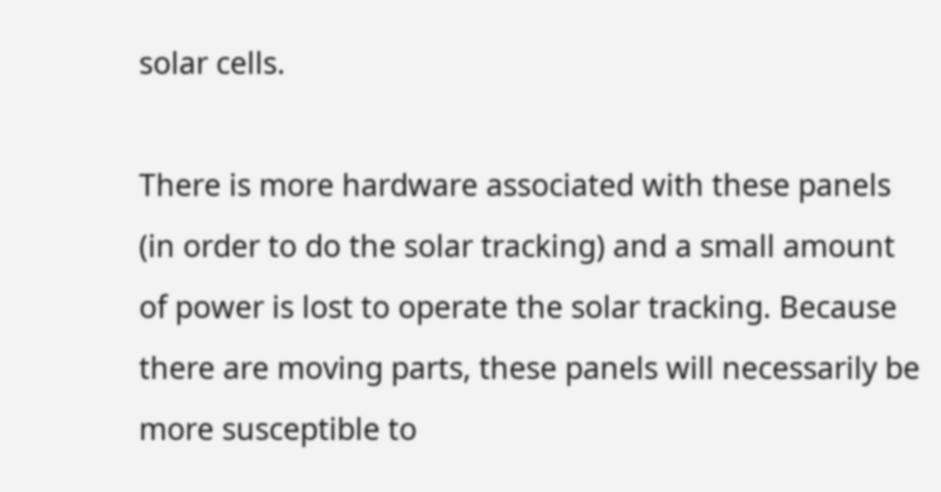solar cells.

There is more hardware associated with these panels (in order to do the solar tracking) and a small amount of power is lost to operate the solar tracking. Because there are moving parts, these panels will necessarily be more susceptible to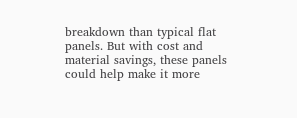breakdown than typical flat panels. But with cost and material savings, these panels could help make it more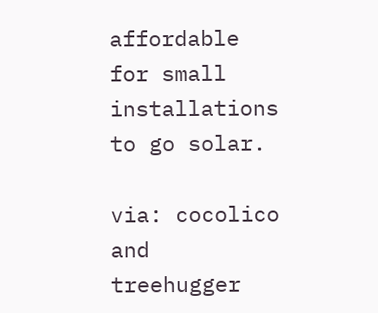affordable for small installations to go solar.

via: cocolico and treehugger